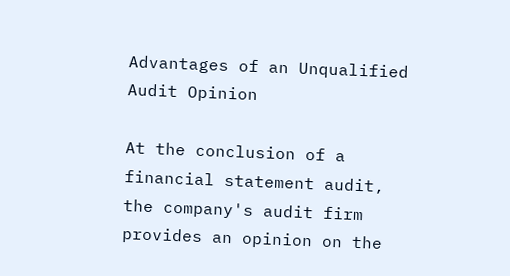Advantages of an Unqualified Audit Opinion

At the conclusion of a financial statement audit, the company's audit firm provides an opinion on the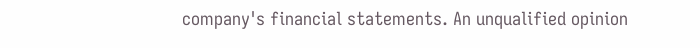company's financial statements. An unqualified opinion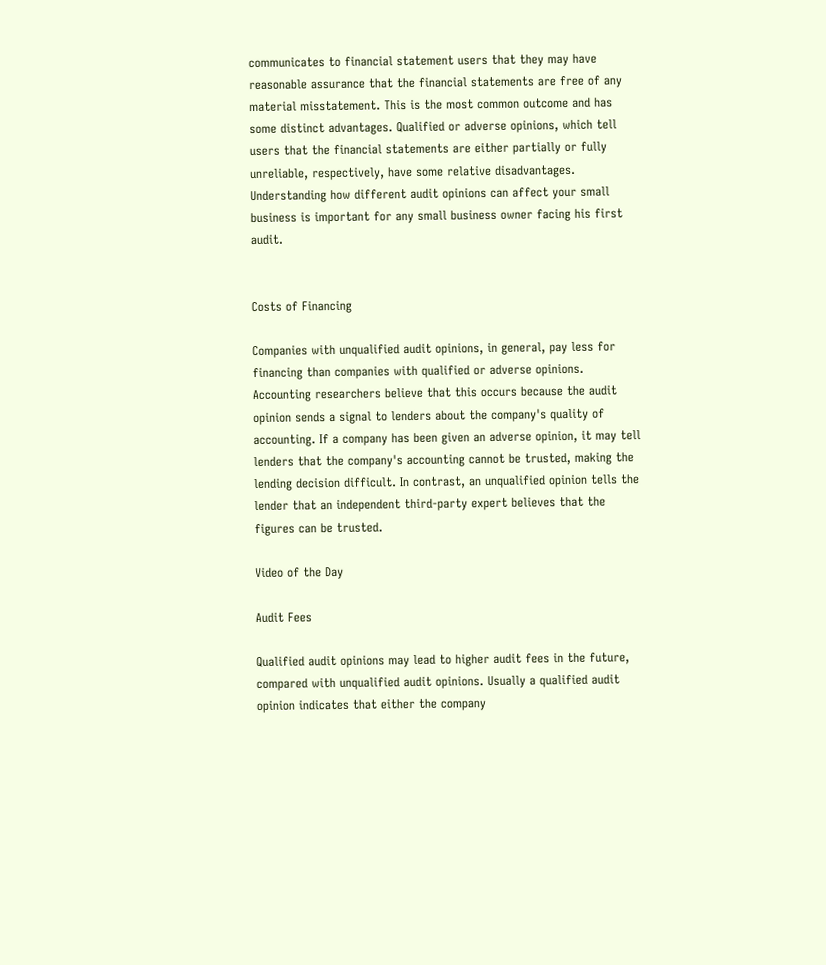communicates to financial statement users that they may have reasonable assurance that the financial statements are free of any material misstatement. This is the most common outcome and has some distinct advantages. Qualified or adverse opinions, which tell users that the financial statements are either partially or fully unreliable, respectively, have some relative disadvantages. Understanding how different audit opinions can affect your small business is important for any small business owner facing his first audit.


Costs of Financing

Companies with unqualified audit opinions, in general, pay less for financing than companies with qualified or adverse opinions. Accounting researchers believe that this occurs because the audit opinion sends a signal to lenders about the company's quality of accounting. If a company has been given an adverse opinion, it may tell lenders that the company's accounting cannot be trusted, making the lending decision difficult. In contrast, an unqualified opinion tells the lender that an independent third-party expert believes that the figures can be trusted.

Video of the Day

Audit Fees

Qualified audit opinions may lead to higher audit fees in the future, compared with unqualified audit opinions. Usually a qualified audit opinion indicates that either the company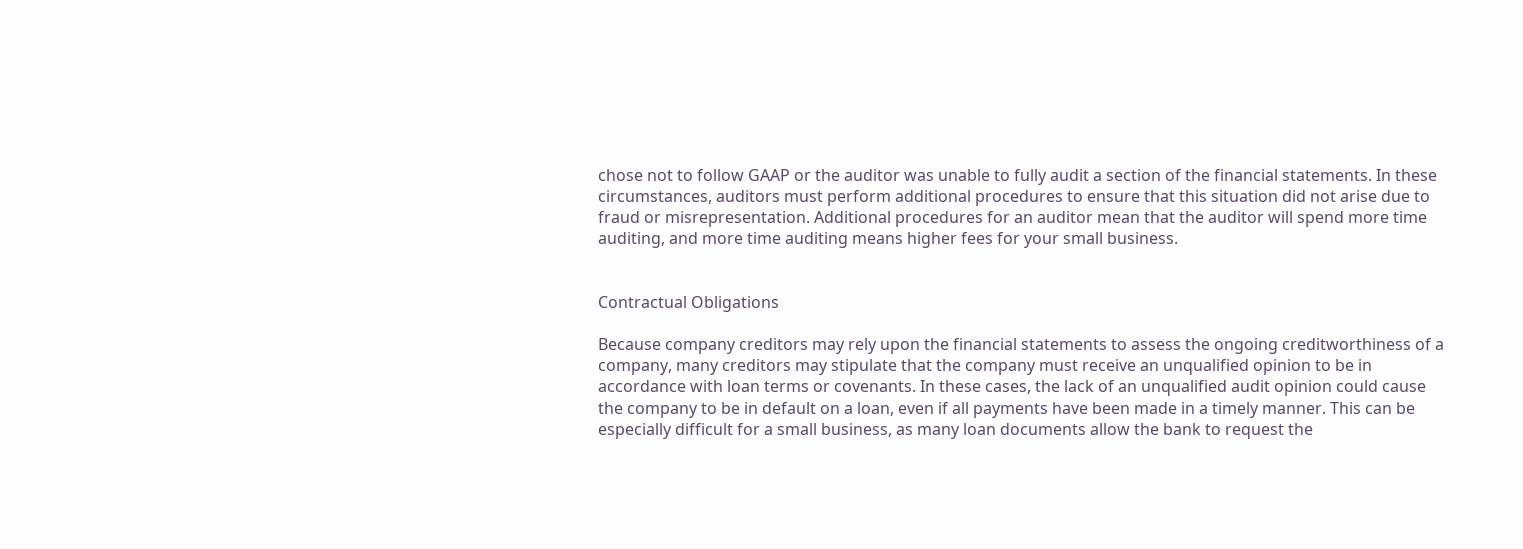chose not to follow GAAP or the auditor was unable to fully audit a section of the financial statements. In these circumstances, auditors must perform additional procedures to ensure that this situation did not arise due to fraud or misrepresentation. Additional procedures for an auditor mean that the auditor will spend more time auditing, and more time auditing means higher fees for your small business.


Contractual Obligations

Because company creditors may rely upon the financial statements to assess the ongoing creditworthiness of a company, many creditors may stipulate that the company must receive an unqualified opinion to be in accordance with loan terms or covenants. In these cases, the lack of an unqualified audit opinion could cause the company to be in default on a loan, even if all payments have been made in a timely manner. This can be especially difficult for a small business, as many loan documents allow the bank to request the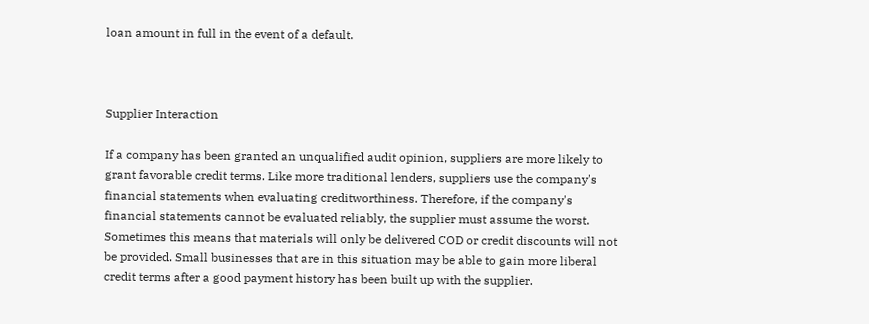loan amount in full in the event of a default.



Supplier Interaction

If a company has been granted an unqualified audit opinion, suppliers are more likely to grant favorable credit terms. Like more traditional lenders, suppliers use the company's financial statements when evaluating creditworthiness. Therefore, if the company's financial statements cannot be evaluated reliably, the supplier must assume the worst. Sometimes this means that materials will only be delivered COD or credit discounts will not be provided. Small businesses that are in this situation may be able to gain more liberal credit terms after a good payment history has been built up with the supplier.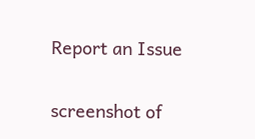Report an Issue

screenshot of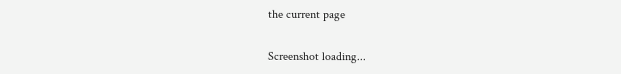the current page

Screenshot loading...